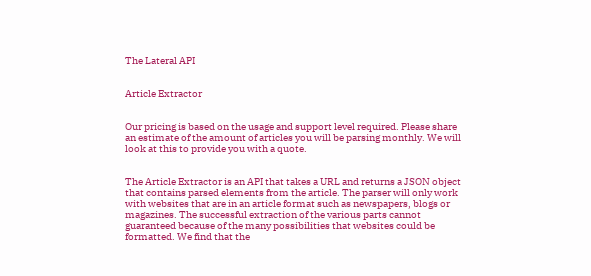The Lateral API


Article Extractor


Our pricing is based on the usage and support level required. Please share an estimate of the amount of articles you will be parsing monthly. We will look at this to provide you with a quote.


The Article Extractor is an API that takes a URL and returns a JSON object that contains parsed elements from the article. The parser will only work with websites that are in an article format such as newspapers, blogs or magazines. The successful extraction of the various parts cannot guaranteed because of the many possibilities that websites could be formatted. We find that the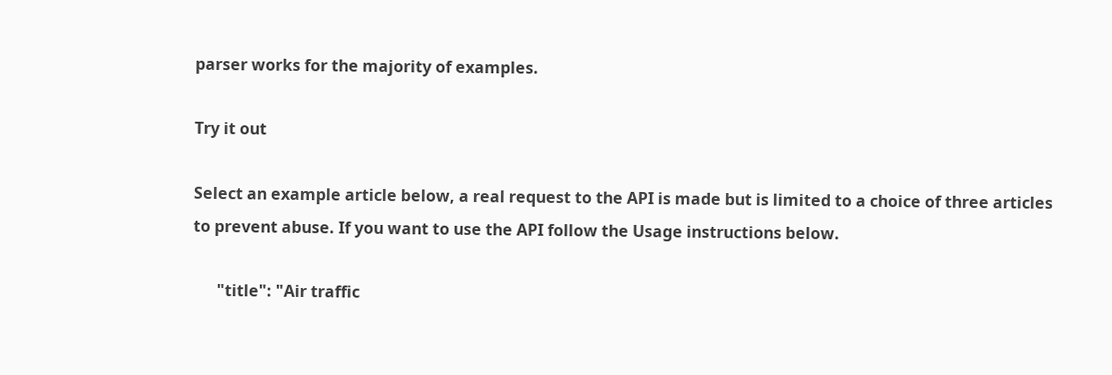parser works for the majority of examples.

Try it out

Select an example article below, a real request to the API is made but is limited to a choice of three articles to prevent abuse. If you want to use the API follow the Usage instructions below.

      "title": "Air traffic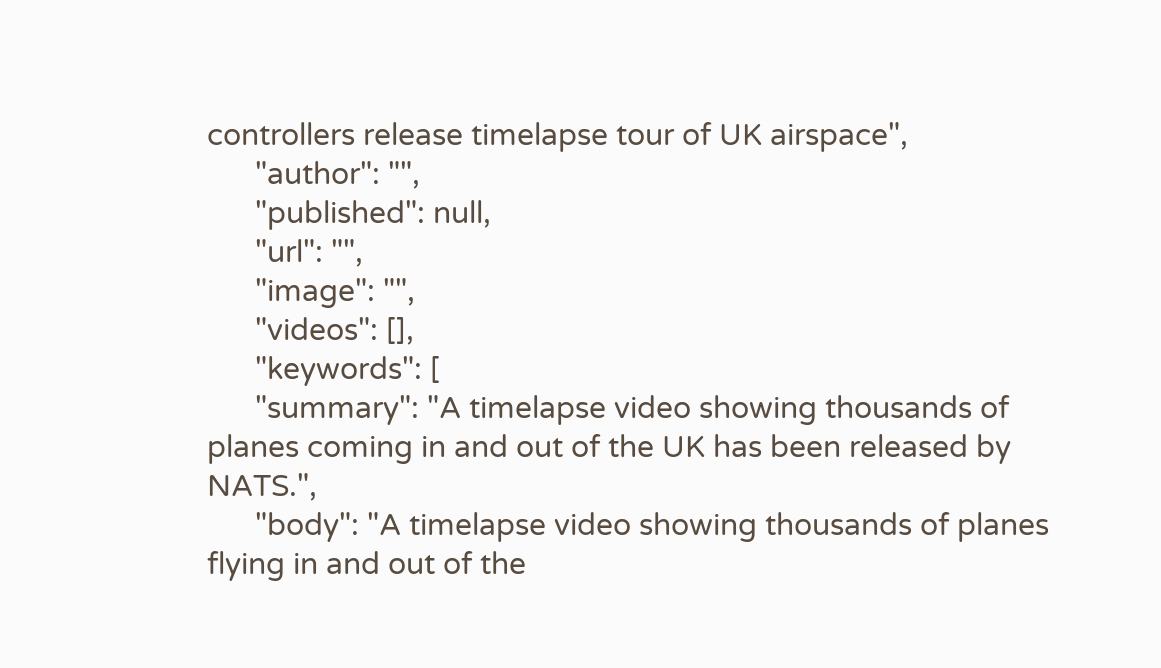controllers release timelapse tour of UK airspace",
      "author": "",
      "published": null,
      "url": "",
      "image": "",
      "videos": [],
      "keywords": [
      "summary": "A timelapse video showing thousands of planes coming in and out of the UK has been released by NATS.",
      "body": "A timelapse video showing thousands of planes flying in and out of the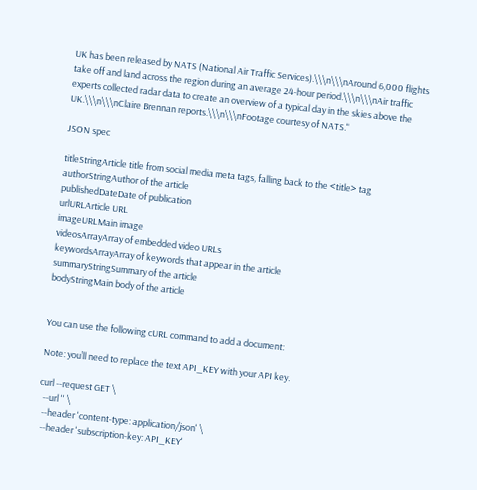UK has been released by NATS (National Air Traffic Services).\\\n\\\nAround 6,000 flights take off and land across the region during an average 24-hour period.\\\n\\\nAir traffic experts collected radar data to create an overview of a typical day in the skies above the UK.\\\n\\\nClaire Brennan reports.\\\n\\\nFootage courtesy of NATS."

JSON spec

titleStringArticle title from social media meta tags, falling back to the <title> tag
authorStringAuthor of the article
publishedDateDate of publication
urlURLArticle URL
imageURLMain image
videosArrayArray of embedded video URLs
keywordsArrayArray of keywords that appear in the article
summaryStringSummary of the article
bodyStringMain body of the article


You can use the following cURL command to add a document:

Note: you’ll need to replace the text API_KEY with your API key.

curl --request GET \
  --url '' \
  --header 'content-type: application/json' \
  --header 'subscription-key: API_KEY'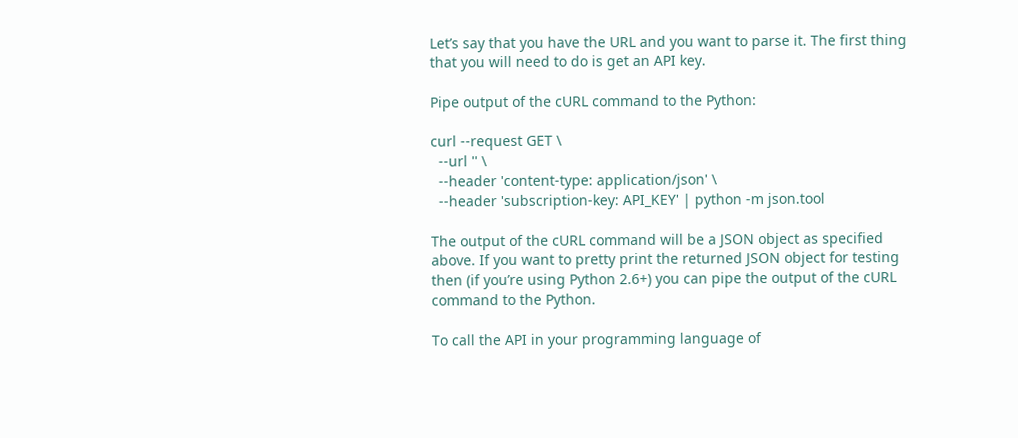Let’s say that you have the URL and you want to parse it. The first thing that you will need to do is get an API key.

Pipe output of the cURL command to the Python:

curl --request GET \
  --url '' \
  --header 'content-type: application/json' \
  --header 'subscription-key: API_KEY' | python -m json.tool

The output of the cURL command will be a JSON object as specified above. If you want to pretty print the returned JSON object for testing then (if you’re using Python 2.6+) you can pipe the output of the cURL command to the Python.

To call the API in your programming language of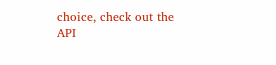choice, check out the API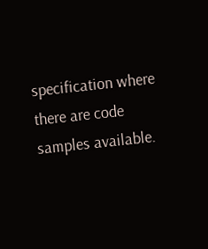specification where there are code samples available.